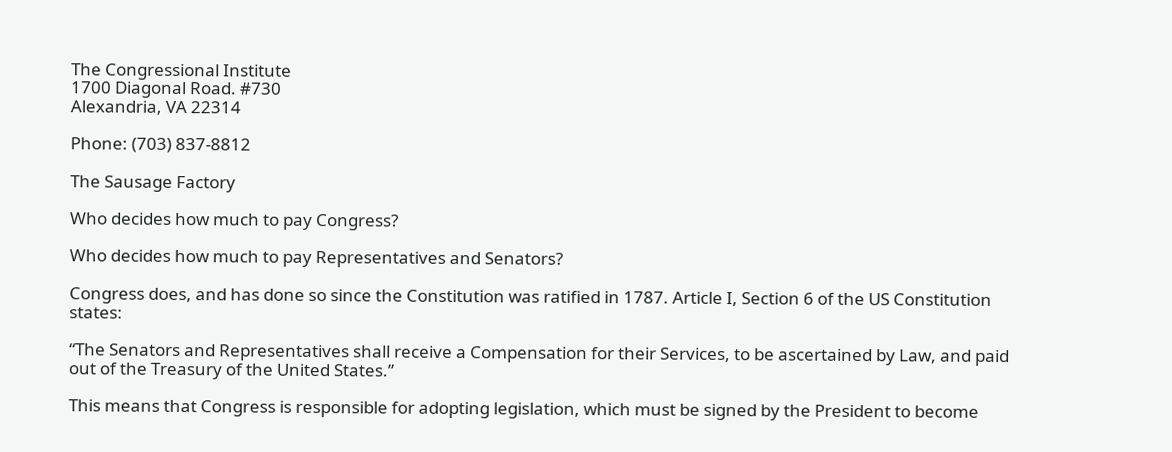The Congressional Institute
1700 Diagonal Road. #730
Alexandria, VA 22314

Phone: (703) 837-8812

The Sausage Factory

Who decides how much to pay Congress?

Who decides how much to pay Representatives and Senators?

Congress does, and has done so since the Constitution was ratified in 1787. Article I, Section 6 of the US Constitution states:

“The Senators and Representatives shall receive a Compensation for their Services, to be ascertained by Law, and paid out of the Treasury of the United States.”

This means that Congress is responsible for adopting legislation, which must be signed by the President to become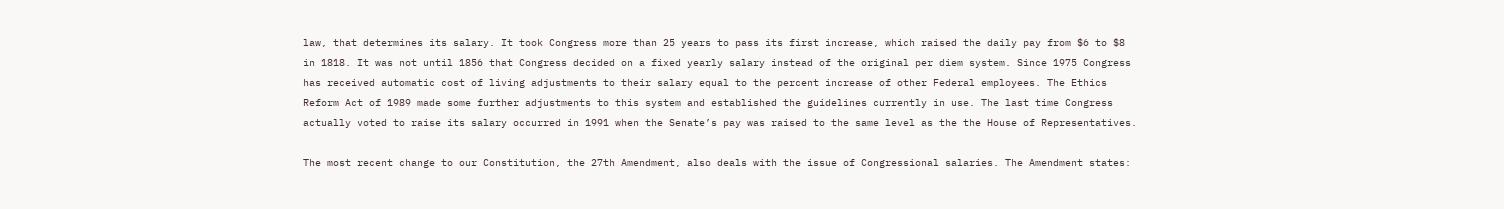law, that determines its salary. It took Congress more than 25 years to pass its first increase, which raised the daily pay from $6 to $8 in 1818. It was not until 1856 that Congress decided on a fixed yearly salary instead of the original per diem system. Since 1975 Congress has received automatic cost of living adjustments to their salary equal to the percent increase of other Federal employees. The Ethics Reform Act of 1989 made some further adjustments to this system and established the guidelines currently in use. The last time Congress actually voted to raise its salary occurred in 1991 when the Senate’s pay was raised to the same level as the the House of Representatives.

The most recent change to our Constitution, the 27th Amendment, also deals with the issue of Congressional salaries. The Amendment states: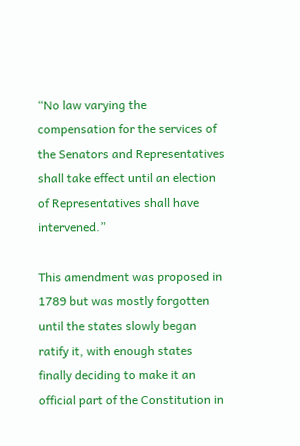“No law varying the compensation for the services of the Senators and Representatives shall take effect until an election of Representatives shall have intervened.”

This amendment was proposed in 1789 but was mostly forgotten until the states slowly began ratify it, with enough states finally deciding to make it an official part of the Constitution in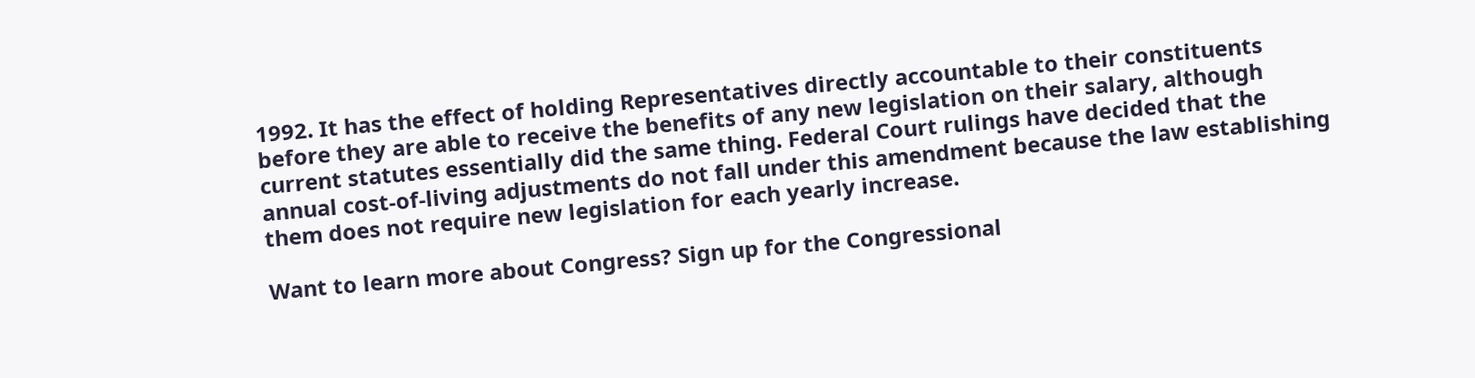1992. It has the effect of holding Representatives directly accountable to their constituents before they are able to receive the benefits of any new legislation on their salary, although current statutes essentially did the same thing. Federal Court rulings have decided that the annual cost-of-living adjustments do not fall under this amendment because the law establishing them does not require new legislation for each yearly increase.

Want to learn more about Congress? Sign up for the Congressional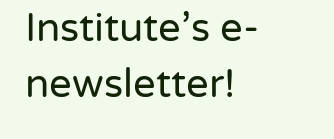Institute’s e-newsletter!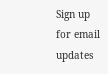Sign up for email updates